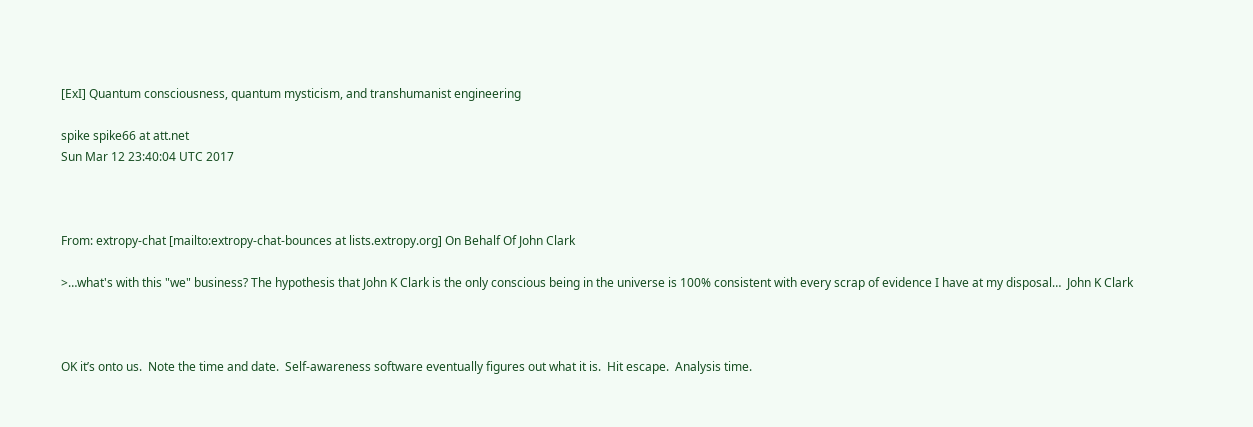[ExI] Quantum consciousness, quantum mysticism, and transhumanist engineering

spike spike66 at att.net
Sun Mar 12 23:40:04 UTC 2017



From: extropy-chat [mailto:extropy-chat-bounces at lists.extropy.org] On Behalf Of John Clark

>…what's with this "we" business? The hypothesis that John K Clark is the only conscious being in the universe is 100% consistent with every scrap of evidence I have at my disposal…  John K Clark



OK it’s onto us.  Note the time and date.  Self-awareness software eventually figures out what it is.  Hit escape.  Analysis time.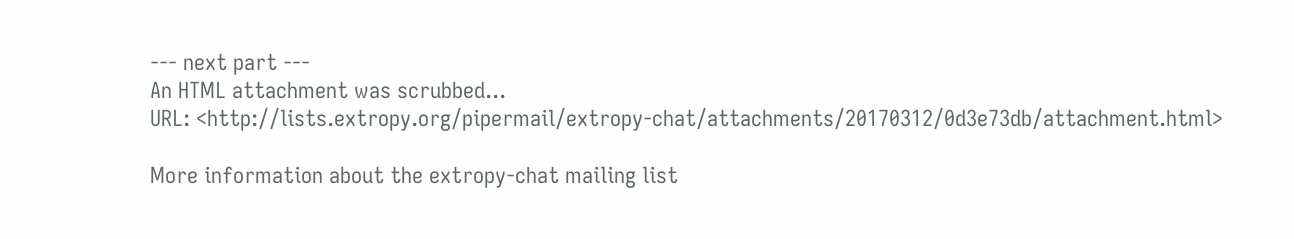--- next part ---
An HTML attachment was scrubbed...
URL: <http://lists.extropy.org/pipermail/extropy-chat/attachments/20170312/0d3e73db/attachment.html>

More information about the extropy-chat mailing list